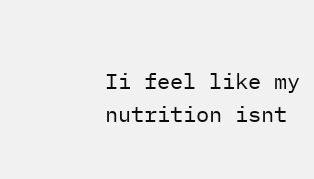Ii feel like my nutrition isnt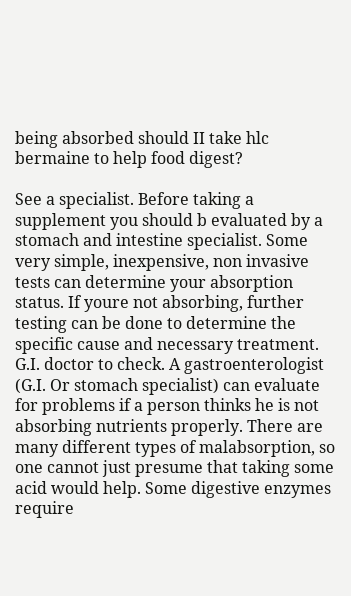being absorbed should II take hlc bermaine to help food digest?

See a specialist. Before taking a supplement you should b evaluated by a stomach and intestine specialist. Some very simple, inexpensive, non invasive tests can determine your absorption status. If youre not absorbing, further testing can be done to determine the specific cause and necessary treatment.
G.I. doctor to check. A gastroenterologist (G.I. Or stomach specialist) can evaluate for problems if a person thinks he is not absorbing nutrients properly. There are many different types of malabsorption, so one cannot just presume that taking some acid would help. Some digestive enzymes require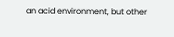an acid environment, but other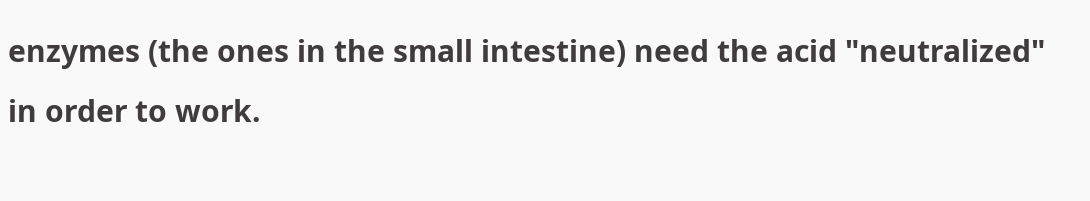enzymes (the ones in the small intestine) need the acid "neutralized" in order to work.